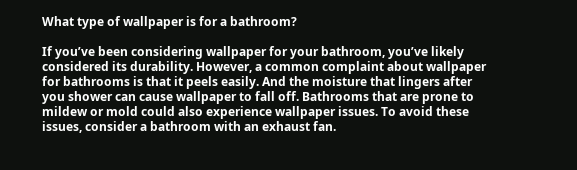What type of wallpaper is for a bathroom?

If you’ve been considering wallpaper for your bathroom, you’ve likely considered its durability. However, a common complaint about wallpaper for bathrooms is that it peels easily. And the moisture that lingers after you shower can cause wallpaper to fall off. Bathrooms that are prone to mildew or mold could also experience wallpaper issues. To avoid these issues, consider a bathroom with an exhaust fan.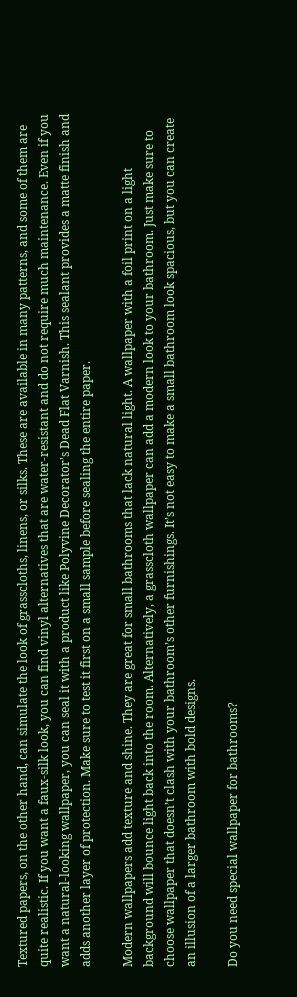Textured papers, on the other hand, can simulate the look of grasscloths, linens, or silks. These are available in many patterns, and some of them are quite realistic. If you want a faux-silk look, you can find vinyl alternatives that are water-resistant and do not require much maintenance. Even if you want a natural-looking wallpaper, you can seal it with a product like Polyvine Decorator’s Dead Flat Varnish. This sealant provides a matte finish and adds another layer of protection. Make sure to test it first on a small sample before sealing the entire paper.

Modern wallpapers add texture and shine. They are great for small bathrooms that lack natural light. A wallpaper with a foil print on a light background will bounce light back into the room. Alternatively, a grasscloth wallpaper can add a modern look to your bathroom. Just make sure to choose wallpaper that doesn’t clash with your bathroom’s other furnishings. It’s not easy to make a small bathroom look spacious, but you can create an illusion of a larger bathroom with bold designs.

Do you need special wallpaper for bathrooms?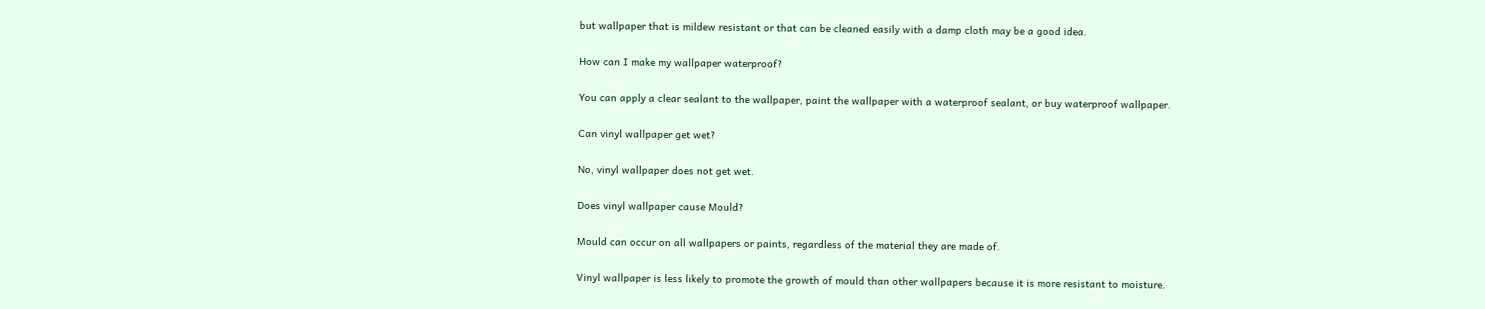but wallpaper that is mildew resistant or that can be cleaned easily with a damp cloth may be a good idea.

How can I make my wallpaper waterproof?

You can apply a clear sealant to the wallpaper, paint the wallpaper with a waterproof sealant, or buy waterproof wallpaper.

Can vinyl wallpaper get wet?

No, vinyl wallpaper does not get wet.

Does vinyl wallpaper cause Mould?

Mould can occur on all wallpapers or paints, regardless of the material they are made of.

Vinyl wallpaper is less likely to promote the growth of mould than other wallpapers because it is more resistant to moisture.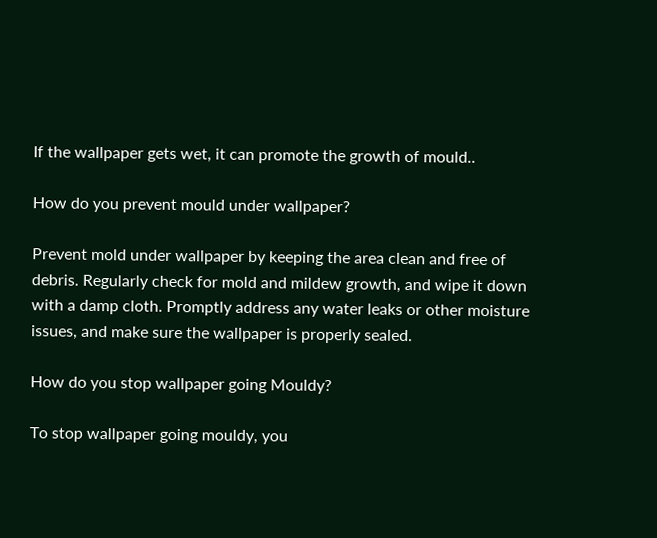If the wallpaper gets wet, it can promote the growth of mould..

How do you prevent mould under wallpaper?

Prevent mold under wallpaper by keeping the area clean and free of debris. Regularly check for mold and mildew growth, and wipe it down with a damp cloth. Promptly address any water leaks or other moisture issues, and make sure the wallpaper is properly sealed.

How do you stop wallpaper going Mouldy?

To stop wallpaper going mouldy, you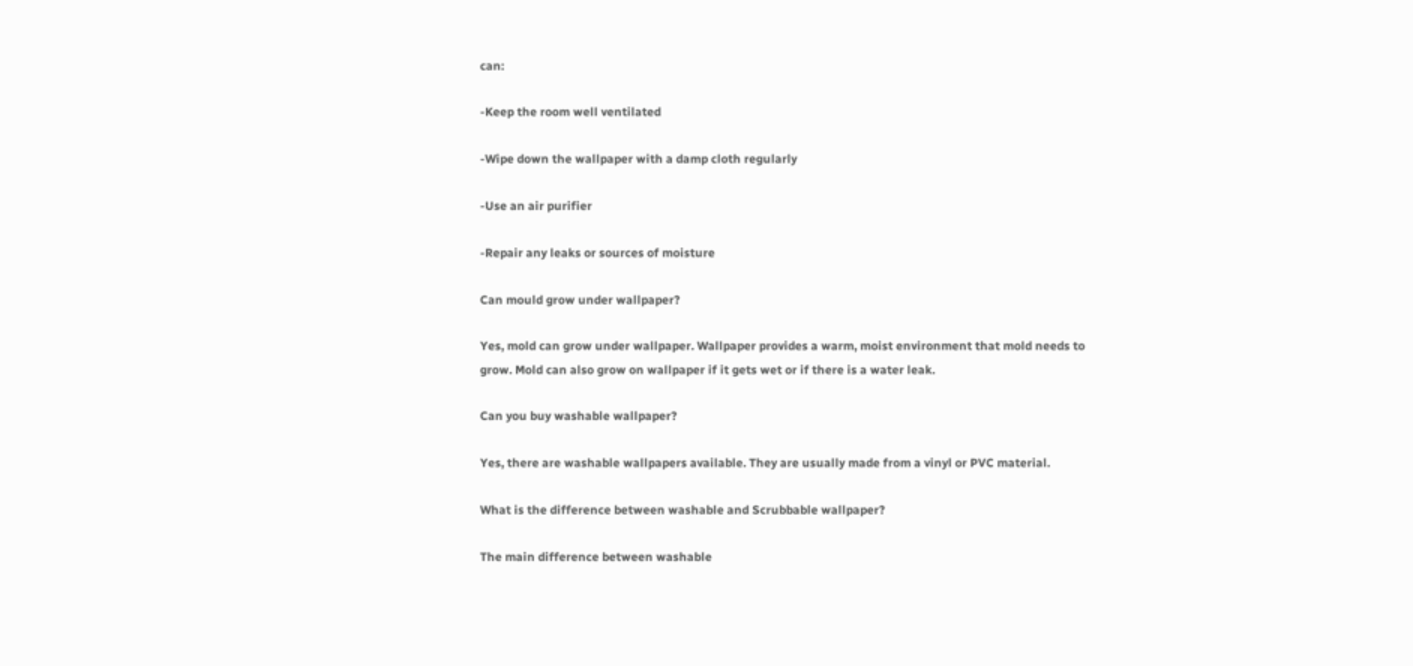can:

-Keep the room well ventilated

-Wipe down the wallpaper with a damp cloth regularly

-Use an air purifier

-Repair any leaks or sources of moisture

Can mould grow under wallpaper?

Yes, mold can grow under wallpaper. Wallpaper provides a warm, moist environment that mold needs to grow. Mold can also grow on wallpaper if it gets wet or if there is a water leak.

Can you buy washable wallpaper?

Yes, there are washable wallpapers available. They are usually made from a vinyl or PVC material.

What is the difference between washable and Scrubbable wallpaper?

The main difference between washable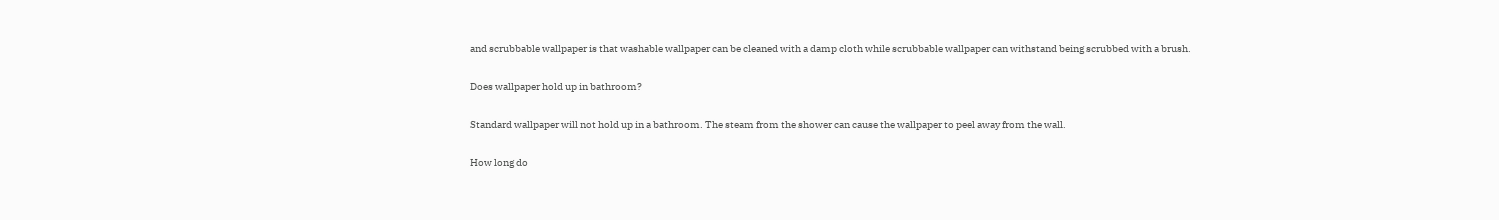and scrubbable wallpaper is that washable wallpaper can be cleaned with a damp cloth while scrubbable wallpaper can withstand being scrubbed with a brush.

Does wallpaper hold up in bathroom?

Standard wallpaper will not hold up in a bathroom. The steam from the shower can cause the wallpaper to peel away from the wall.

How long do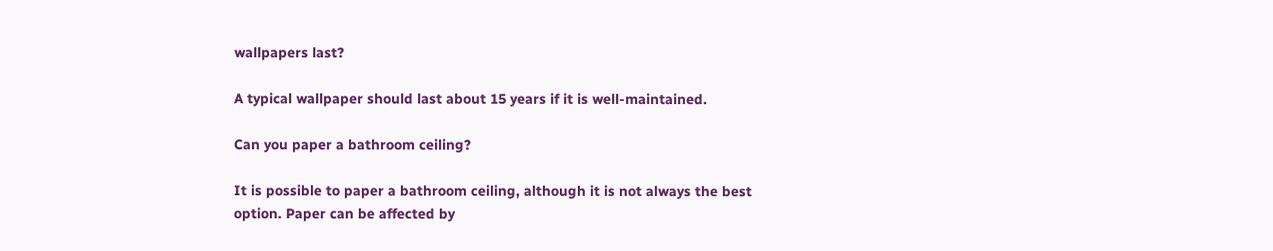wallpapers last?

A typical wallpaper should last about 15 years if it is well-maintained.

Can you paper a bathroom ceiling?

It is possible to paper a bathroom ceiling, although it is not always the best option. Paper can be affected by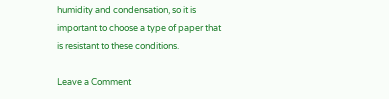humidity and condensation, so it is important to choose a type of paper that is resistant to these conditions.

Leave a Comment